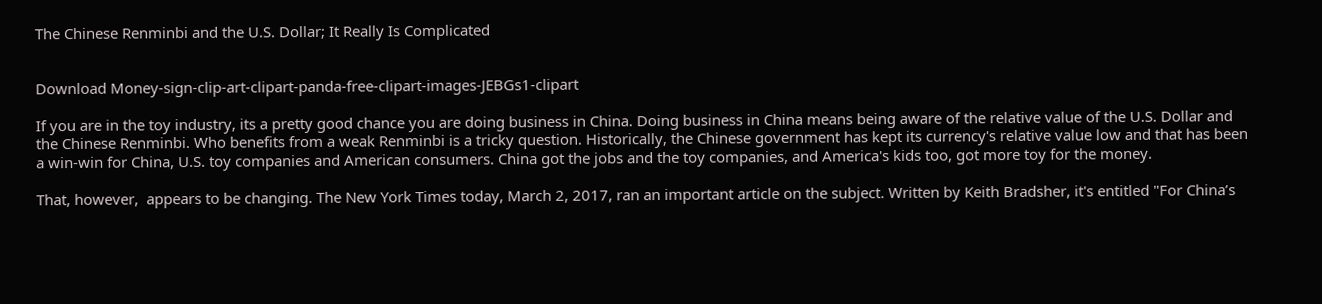The Chinese Renminbi and the U.S. Dollar; It Really Is Complicated


Download Money-sign-clip-art-clipart-panda-free-clipart-images-JEBGs1-clipart

If you are in the toy industry, its a pretty good chance you are doing business in China. Doing business in China means being aware of the relative value of the U.S. Dollar and the Chinese Renminbi. Who benefits from a weak Renminbi is a tricky question. Historically, the Chinese government has kept its currency's relative value low and that has been a win-win for China, U.S. toy companies and American consumers. China got the jobs and the toy companies, and America's kids too, got more toy for the money.

That, however,  appears to be changing. The New York Times today, March 2, 2017, ran an important article on the subject. Written by Keith Bradsher, it's entitled "For China’s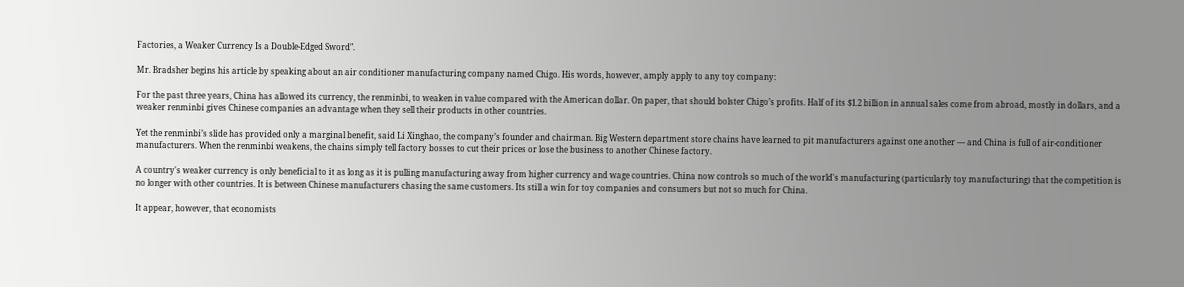Factories, a Weaker Currency Is a Double-Edged Sword".

Mr. Bradsher begins his article by speaking about an air conditioner manufacturing company named Chigo. His words, however, amply apply to any toy company:

For the past three years, China has allowed its currency, the renminbi, to weaken in value compared with the American dollar. On paper, that should bolster Chigo’s profits. Half of its $1.2 billion in annual sales come from abroad, mostly in dollars, and a weaker renminbi gives Chinese companies an advantage when they sell their products in other countries.

Yet the renminbi’s slide has provided only a marginal benefit, said Li Xinghao, the company’s founder and chairman. Big Western department store chains have learned to pit manufacturers against one another — and China is full of air-conditioner manufacturers. When the renminbi weakens, the chains simply tell factory bosses to cut their prices or lose the business to another Chinese factory.

A country's weaker currency is only beneficial to it as long as it is pulling manufacturing away from higher currency and wage countries. China now controls so much of the world's manufacturing (particularly toy manufacturing) that the competition is no longer with other countries. It is between Chinese manufacturers chasing the same customers. Its still a win for toy companies and consumers but not so much for China.

It appear, however, that economists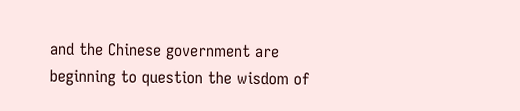and the Chinese government are beginning to question the wisdom of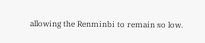allowing the Renminbi to remain so low.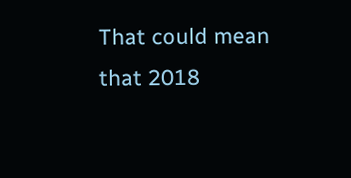That could mean that 2018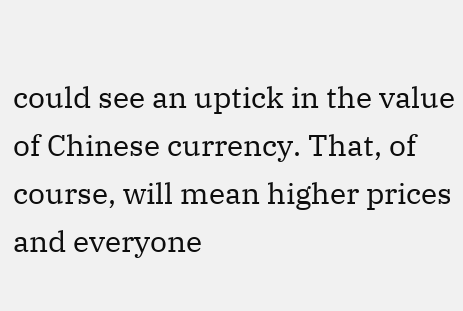could see an uptick in the value of Chinese currency. That, of course, will mean higher prices and everyone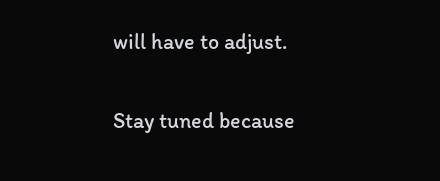will have to adjust.

Stay tuned because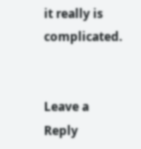it really is complicated.


Leave a Reply